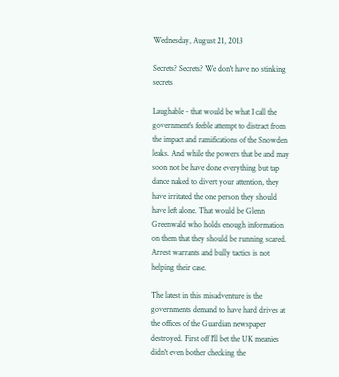Wednesday, August 21, 2013

Secrets? Secrets? We don't have no stinking secrets

Laughable - that would be what I call the government's feeble attempt to distract from the impact and ramifications of the Snowden leaks. And while the powers that be and may soon not be have done everything but tap dance naked to divert your attention, they have irritated the one person they should have left alone. That would be Glenn Greenwald who holds enough information on them that they should be running scared. Arrest warrants and bully tactics is not helping their case.

The latest in this misadventure is the governments demand to have hard drives at the offices of the Guardian newspaper destroyed. First off I'll bet the UK meanies didn't even bother checking the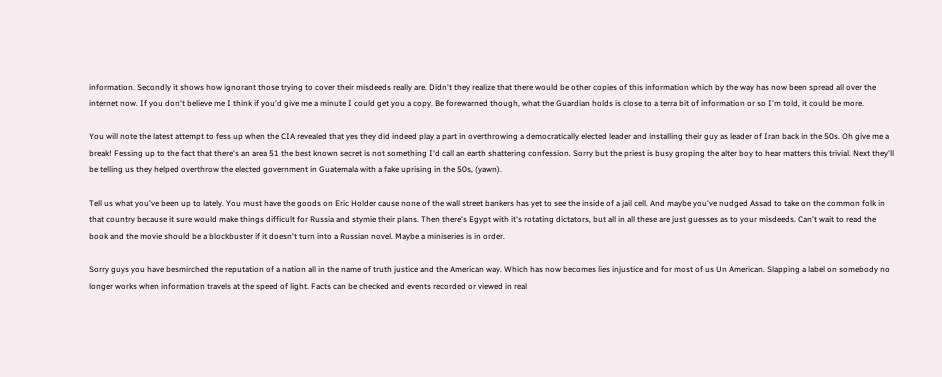information. Secondly it shows how ignorant those trying to cover their misdeeds really are. Didn't they realize that there would be other copies of this information which by the way has now been spread all over the internet now. If you don't believe me I think if you'd give me a minute I could get you a copy. Be forewarned though, what the Guardian holds is close to a terra bit of information or so I'm told, it could be more.

You will note the latest attempt to fess up when the CIA revealed that yes they did indeed play a part in overthrowing a democratically elected leader and installing their guy as leader of Iran back in the 50s. Oh give me a break! Fessing up to the fact that there's an area 51 the best known secret is not something I'd call an earth shattering confession. Sorry but the priest is busy groping the alter boy to hear matters this trivial. Next they'll be telling us they helped overthrow the elected government in Guatemala with a fake uprising in the 50s, (yawn).

Tell us what you've been up to lately. You must have the goods on Eric Holder cause none of the wall street bankers has yet to see the inside of a jail cell. And maybe you've nudged Assad to take on the common folk in that country because it sure would make things difficult for Russia and stymie their plans. Then there's Egypt with it's rotating dictators, but all in all these are just guesses as to your misdeeds. Can't wait to read the book and the movie should be a blockbuster if it doesn't turn into a Russian novel. Maybe a miniseries is in order.

Sorry guys you have besmirched the reputation of a nation all in the name of truth justice and the American way. Which has now becomes lies injustice and for most of us Un American. Slapping a label on somebody no longer works when information travels at the speed of light. Facts can be checked and events recorded or viewed in real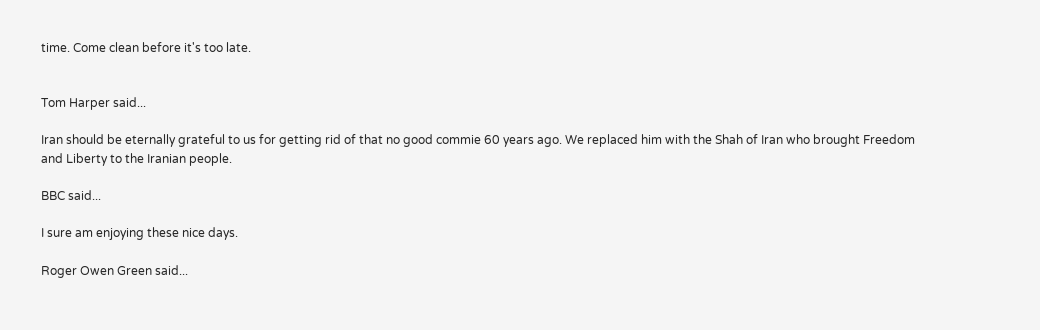time. Come clean before it's too late.


Tom Harper said...

Iran should be eternally grateful to us for getting rid of that no good commie 60 years ago. We replaced him with the Shah of Iran who brought Freedom and Liberty to the Iranian people.

BBC said...

I sure am enjoying these nice days.

Roger Owen Green said...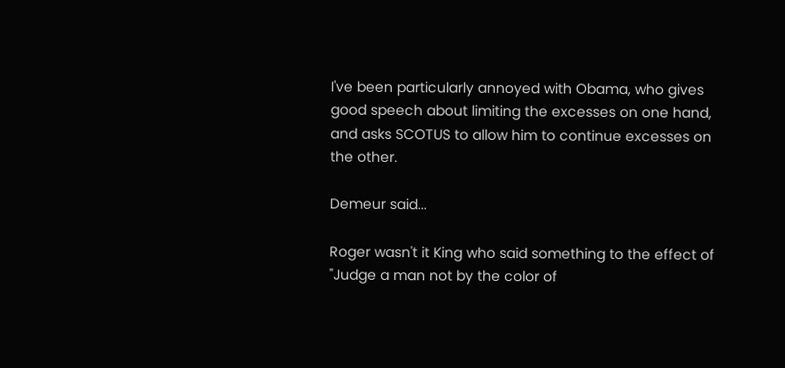I've been particularly annoyed with Obama, who gives good speech about limiting the excesses on one hand, and asks SCOTUS to allow him to continue excesses on the other.

Demeur said...

Roger wasn't it King who said something to the effect of "Judge a man not by the color of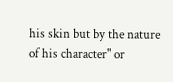his skin but by the nature of his character" or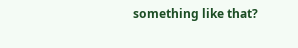something like that?